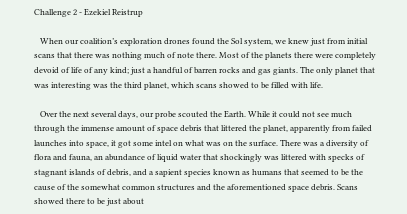Challenge 2 - Ezekiel Reistrup

   When our coalition’s exploration drones found the Sol system, we knew just from initial scans that there was nothing much of note there. Most of the planets there were completely devoid of life of any kind; just a handful of barren rocks and gas giants. The only planet that was interesting was the third planet, which scans showed to be filled with life.

   Over the next several days, our probe scouted the Earth. While it could not see much through the immense amount of space debris that littered the planet, apparently from failed launches into space, it got some intel on what was on the surface. There was a diversity of flora and fauna, an abundance of liquid water that shockingly was littered with specks of stagnant islands of debris, and a sapient species known as humans that seemed to be the cause of the somewhat common structures and the aforementioned space debris. Scans showed there to be just about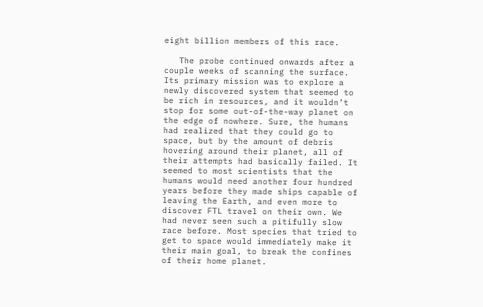eight billion members of this race.

   The probe continued onwards after a couple weeks of scanning the surface. Its primary mission was to explore a newly discovered system that seemed to be rich in resources, and it wouldn’t stop for some out-of-the-way planet on the edge of nowhere. Sure, the humans had realized that they could go to space, but by the amount of debris hovering around their planet, all of their attempts had basically failed. It seemed to most scientists that the humans would need another four hundred years before they made ships capable of leaving the Earth, and even more to discover FTL travel on their own. We had never seen such a pitifully slow race before. Most species that tried to get to space would immediately make it their main goal, to break the confines of their home planet.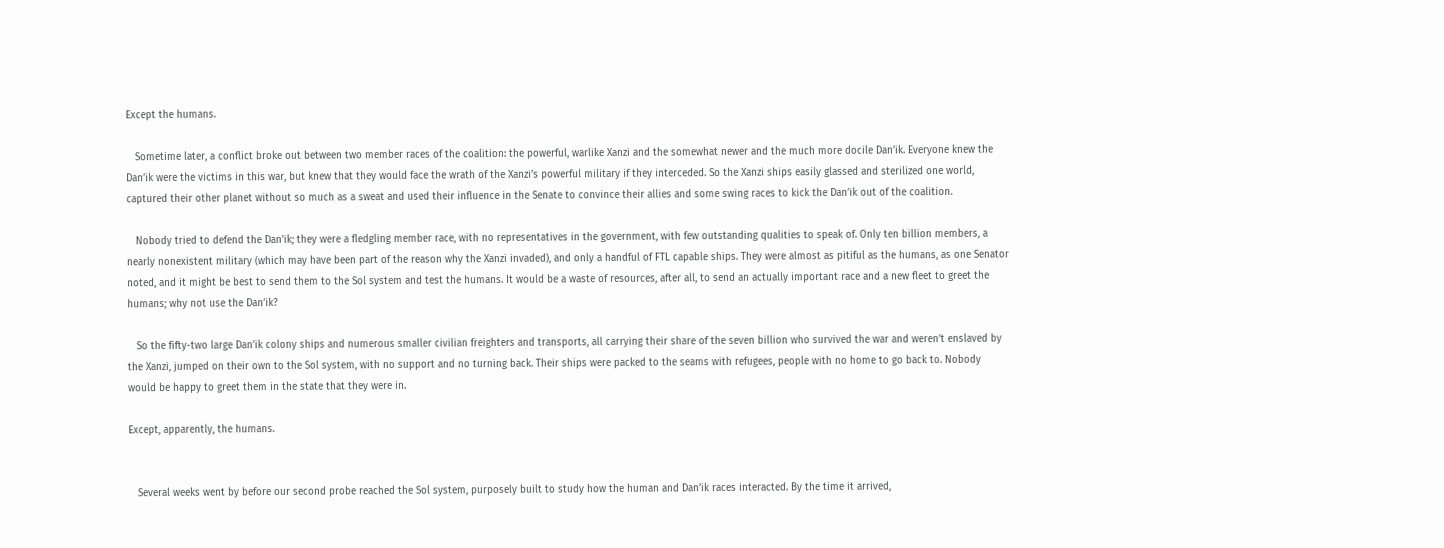Except the humans.

   Sometime later, a conflict broke out between two member races of the coalition: the powerful, warlike Xanzi and the somewhat newer and the much more docile Dan’ik. Everyone knew the Dan’ik were the victims in this war, but knew that they would face the wrath of the Xanzi’s powerful military if they interceded. So the Xanzi ships easily glassed and sterilized one world, captured their other planet without so much as a sweat and used their influence in the Senate to convince their allies and some swing races to kick the Dan’ik out of the coalition.

   Nobody tried to defend the Dan’ik; they were a fledgling member race, with no representatives in the government, with few outstanding qualities to speak of. Only ten billion members, a nearly nonexistent military (which may have been part of the reason why the Xanzi invaded), and only a handful of FTL capable ships. They were almost as pitiful as the humans, as one Senator noted, and it might be best to send them to the Sol system and test the humans. It would be a waste of resources, after all, to send an actually important race and a new fleet to greet the humans; why not use the Dan’ik?

   So the fifty-two large Dan’ik colony ships and numerous smaller civilian freighters and transports, all carrying their share of the seven billion who survived the war and weren’t enslaved by the Xanzi, jumped on their own to the Sol system, with no support and no turning back. Their ships were packed to the seams with refugees, people with no home to go back to. Nobody would be happy to greet them in the state that they were in.

Except, apparently, the humans.


   Several weeks went by before our second probe reached the Sol system, purposely built to study how the human and Dan’ik races interacted. By the time it arrived,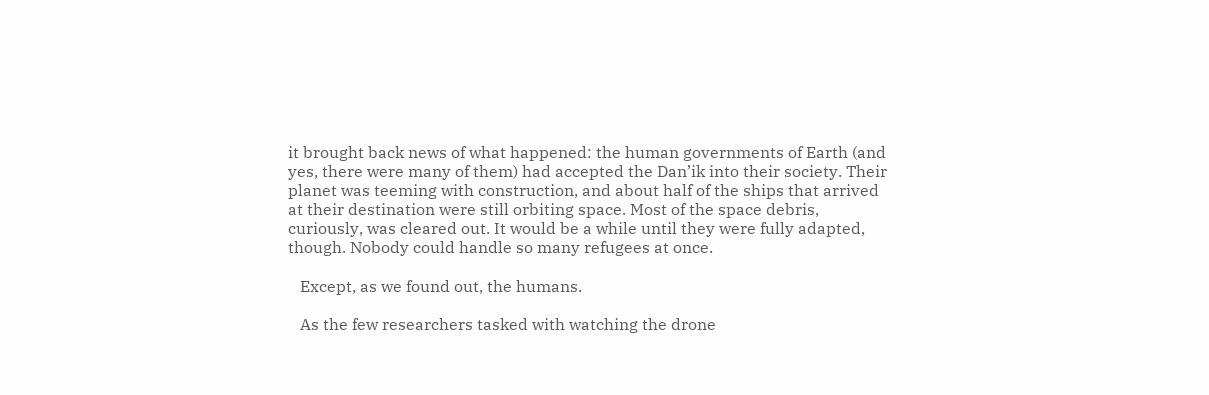it brought back news of what happened: the human governments of Earth (and yes, there were many of them) had accepted the Dan’ik into their society. Their planet was teeming with construction, and about half of the ships that arrived at their destination were still orbiting space. Most of the space debris, curiously, was cleared out. It would be a while until they were fully adapted, though. Nobody could handle so many refugees at once.

   Except, as we found out, the humans.

   As the few researchers tasked with watching the drone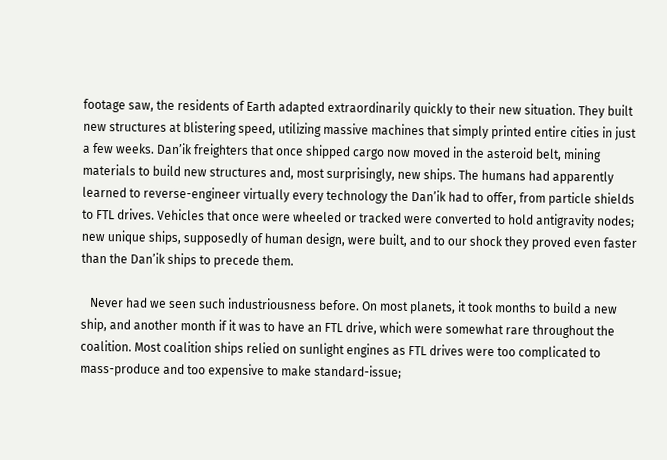footage saw, the residents of Earth adapted extraordinarily quickly to their new situation. They built new structures at blistering speed, utilizing massive machines that simply printed entire cities in just a few weeks. Dan’ik freighters that once shipped cargo now moved in the asteroid belt, mining materials to build new structures and, most surprisingly, new ships. The humans had apparently learned to reverse-engineer virtually every technology the Dan’ik had to offer, from particle shields to FTL drives. Vehicles that once were wheeled or tracked were converted to hold antigravity nodes; new unique ships, supposedly of human design, were built, and to our shock they proved even faster than the Dan’ik ships to precede them.

   Never had we seen such industriousness before. On most planets, it took months to build a new ship, and another month if it was to have an FTL drive, which were somewhat rare throughout the coalition. Most coalition ships relied on sunlight engines as FTL drives were too complicated to mass-produce and too expensive to make standard-issue;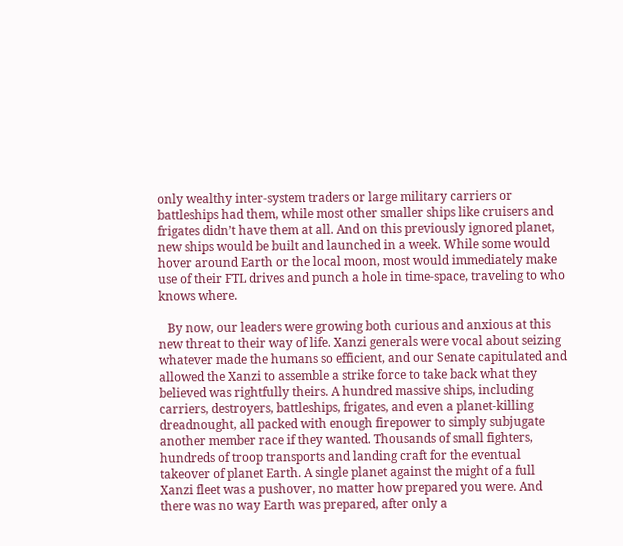only wealthy inter-system traders or large military carriers or battleships had them, while most other smaller ships like cruisers and frigates didn’t have them at all. And on this previously ignored planet, new ships would be built and launched in a week. While some would hover around Earth or the local moon, most would immediately make use of their FTL drives and punch a hole in time-space, traveling to who knows where.

   By now, our leaders were growing both curious and anxious at this new threat to their way of life. Xanzi generals were vocal about seizing whatever made the humans so efficient, and our Senate capitulated and allowed the Xanzi to assemble a strike force to take back what they believed was rightfully theirs. A hundred massive ships, including carriers, destroyers, battleships, frigates, and even a planet-killing dreadnought, all packed with enough firepower to simply subjugate another member race if they wanted. Thousands of small fighters, hundreds of troop transports and landing craft for the eventual takeover of planet Earth. A single planet against the might of a full Xanzi fleet was a pushover, no matter how prepared you were. And there was no way Earth was prepared, after only a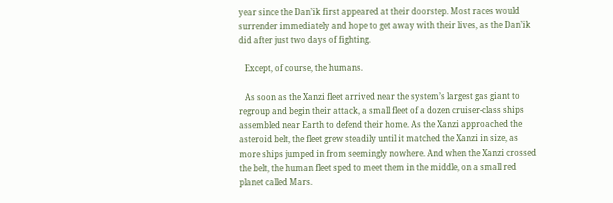year since the Dan’ik first appeared at their doorstep. Most races would surrender immediately and hope to get away with their lives, as the Dan’ik did after just two days of fighting.

   Except, of course, the humans.

   As soon as the Xanzi fleet arrived near the system’s largest gas giant to regroup and begin their attack, a small fleet of a dozen cruiser-class ships assembled near Earth to defend their home. As the Xanzi approached the asteroid belt, the fleet grew steadily until it matched the Xanzi in size, as more ships jumped in from seemingly nowhere. And when the Xanzi crossed the belt, the human fleet sped to meet them in the middle, on a small red planet called Mars.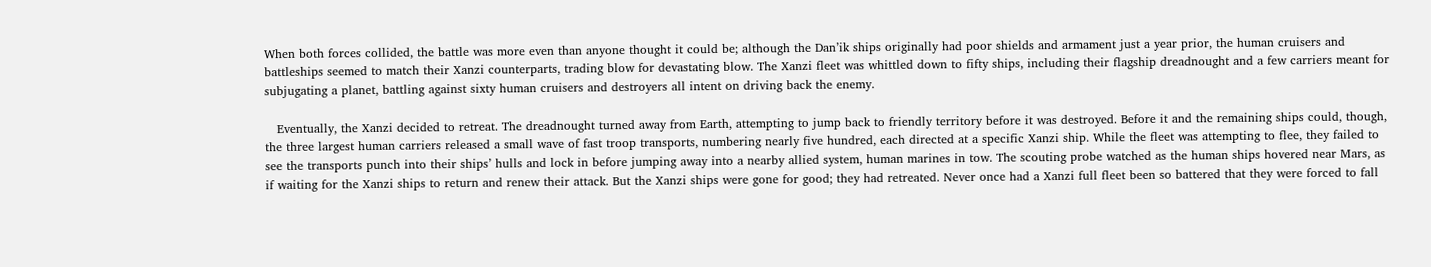When both forces collided, the battle was more even than anyone thought it could be; although the Dan’ik ships originally had poor shields and armament just a year prior, the human cruisers and battleships seemed to match their Xanzi counterparts, trading blow for devastating blow. The Xanzi fleet was whittled down to fifty ships, including their flagship dreadnought and a few carriers meant for subjugating a planet, battling against sixty human cruisers and destroyers all intent on driving back the enemy.

   Eventually, the Xanzi decided to retreat. The dreadnought turned away from Earth, attempting to jump back to friendly territory before it was destroyed. Before it and the remaining ships could, though, the three largest human carriers released a small wave of fast troop transports, numbering nearly five hundred, each directed at a specific Xanzi ship. While the fleet was attempting to flee, they failed to see the transports punch into their ships’ hulls and lock in before jumping away into a nearby allied system, human marines in tow. The scouting probe watched as the human ships hovered near Mars, as if waiting for the Xanzi ships to return and renew their attack. But the Xanzi ships were gone for good; they had retreated. Never once had a Xanzi full fleet been so battered that they were forced to fall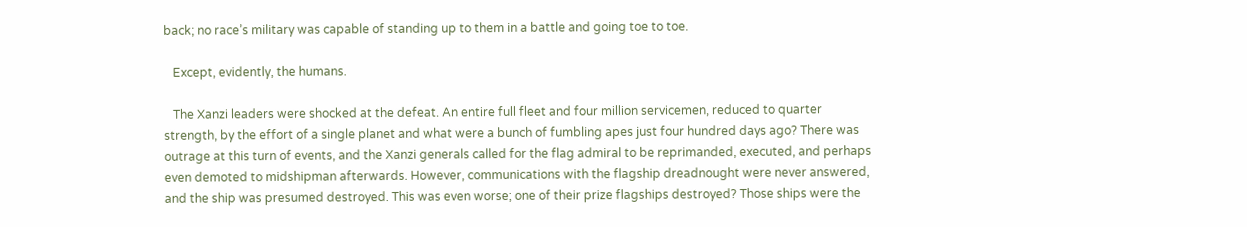back; no race’s military was capable of standing up to them in a battle and going toe to toe.

   Except, evidently, the humans.

   The Xanzi leaders were shocked at the defeat. An entire full fleet and four million servicemen, reduced to quarter strength, by the effort of a single planet and what were a bunch of fumbling apes just four hundred days ago? There was outrage at this turn of events, and the Xanzi generals called for the flag admiral to be reprimanded, executed, and perhaps even demoted to midshipman afterwards. However, communications with the flagship dreadnought were never answered, and the ship was presumed destroyed. This was even worse; one of their prize flagships destroyed? Those ships were the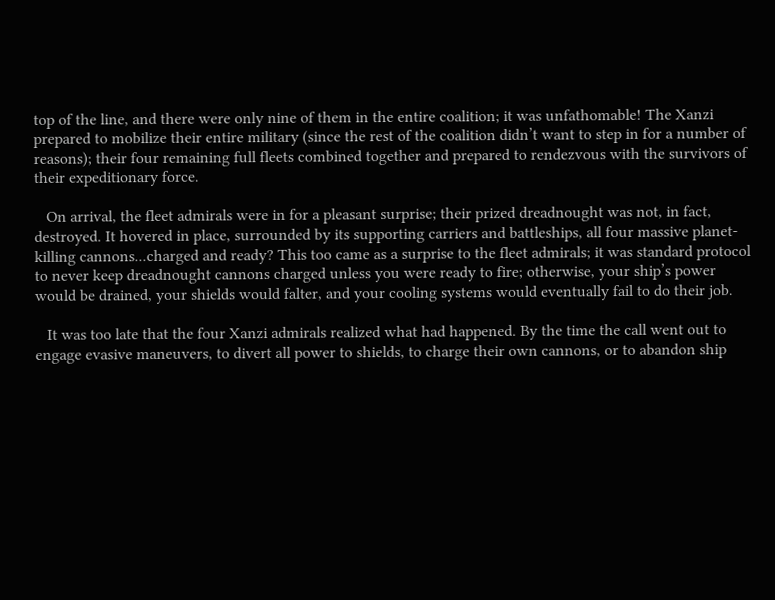top of the line, and there were only nine of them in the entire coalition; it was unfathomable! The Xanzi prepared to mobilize their entire military (since the rest of the coalition didn’t want to step in for a number of reasons); their four remaining full fleets combined together and prepared to rendezvous with the survivors of their expeditionary force.

   On arrival, the fleet admirals were in for a pleasant surprise; their prized dreadnought was not, in fact, destroyed. It hovered in place, surrounded by its supporting carriers and battleships, all four massive planet-killing cannons...charged and ready? This too came as a surprise to the fleet admirals; it was standard protocol to never keep dreadnought cannons charged unless you were ready to fire; otherwise, your ship’s power would be drained, your shields would falter, and your cooling systems would eventually fail to do their job.

   It was too late that the four Xanzi admirals realized what had happened. By the time the call went out to engage evasive maneuvers, to divert all power to shields, to charge their own cannons, or to abandon ship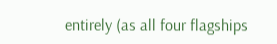entirely (as all four flagships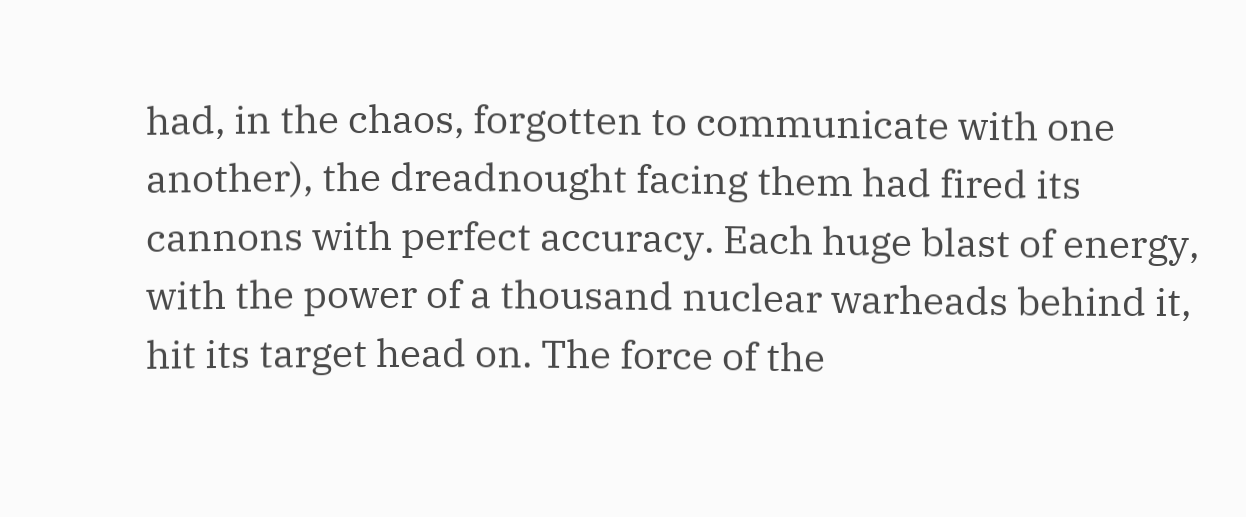had, in the chaos, forgotten to communicate with one another), the dreadnought facing them had fired its cannons with perfect accuracy. Each huge blast of energy, with the power of a thousand nuclear warheads behind it, hit its target head on. The force of the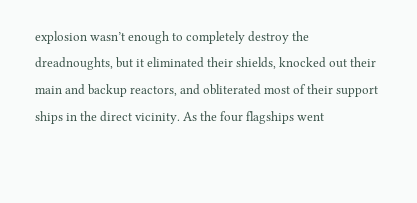explosion wasn’t enough to completely destroy the dreadnoughts, but it eliminated their shields, knocked out their main and backup reactors, and obliterated most of their support ships in the direct vicinity. As the four flagships went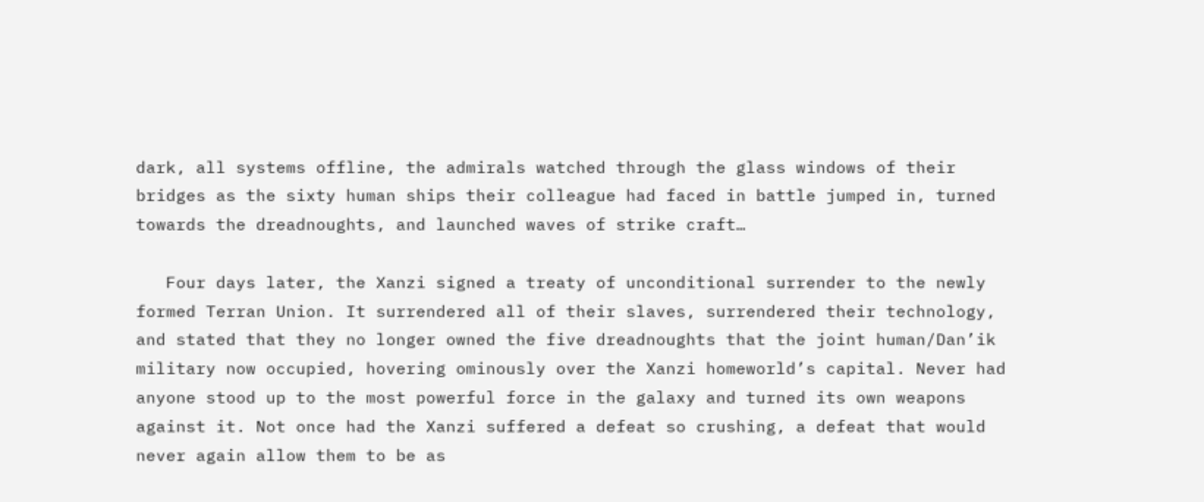dark, all systems offline, the admirals watched through the glass windows of their bridges as the sixty human ships their colleague had faced in battle jumped in, turned towards the dreadnoughts, and launched waves of strike craft…

   Four days later, the Xanzi signed a treaty of unconditional surrender to the newly formed Terran Union. It surrendered all of their slaves, surrendered their technology, and stated that they no longer owned the five dreadnoughts that the joint human/Dan’ik military now occupied, hovering ominously over the Xanzi homeworld’s capital. Never had anyone stood up to the most powerful force in the galaxy and turned its own weapons against it. Not once had the Xanzi suffered a defeat so crushing, a defeat that would never again allow them to be as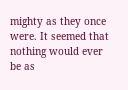mighty as they once were. It seemed that nothing would ever be as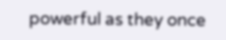powerful as they once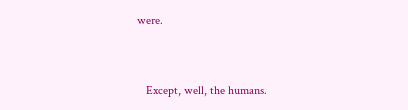were.


   Except, well, the humans.